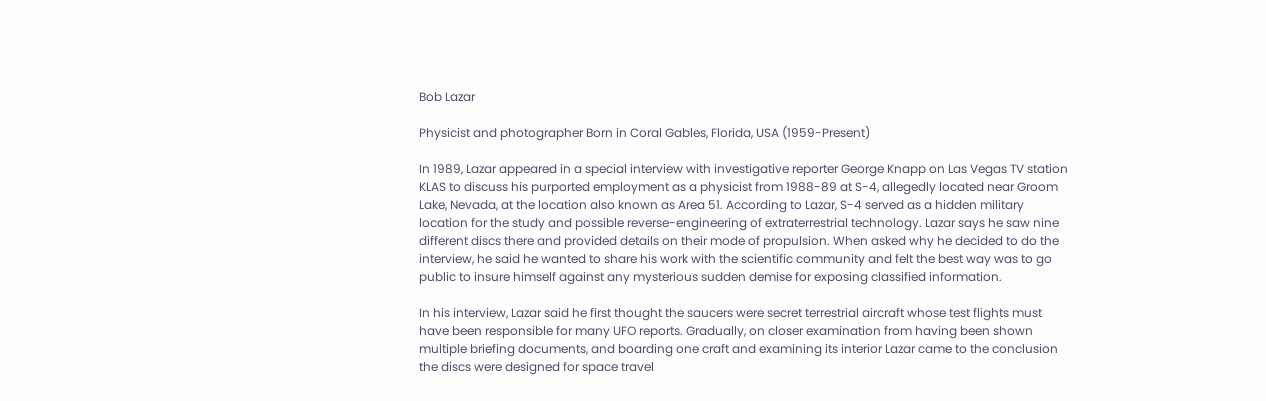Bob Lazar

Physicist and photographer Born in Coral Gables, Florida, USA (1959-Present)

In 1989, Lazar appeared in a special interview with investigative reporter George Knapp on Las Vegas TV station KLAS to discuss his purported employment as a physicist from 1988-89 at S-4, allegedly located near Groom Lake, Nevada, at the location also known as Area 51. According to Lazar, S-4 served as a hidden military location for the study and possible reverse-engineering of extraterrestrial technology. Lazar says he saw nine different discs there and provided details on their mode of propulsion. When asked why he decided to do the interview, he said he wanted to share his work with the scientific community and felt the best way was to go public to insure himself against any mysterious sudden demise for exposing classified information.

In his interview, Lazar said he first thought the saucers were secret terrestrial aircraft whose test flights must have been responsible for many UFO reports. Gradually, on closer examination from having been shown multiple briefing documents, and boarding one craft and examining its interior Lazar came to the conclusion the discs were designed for space travel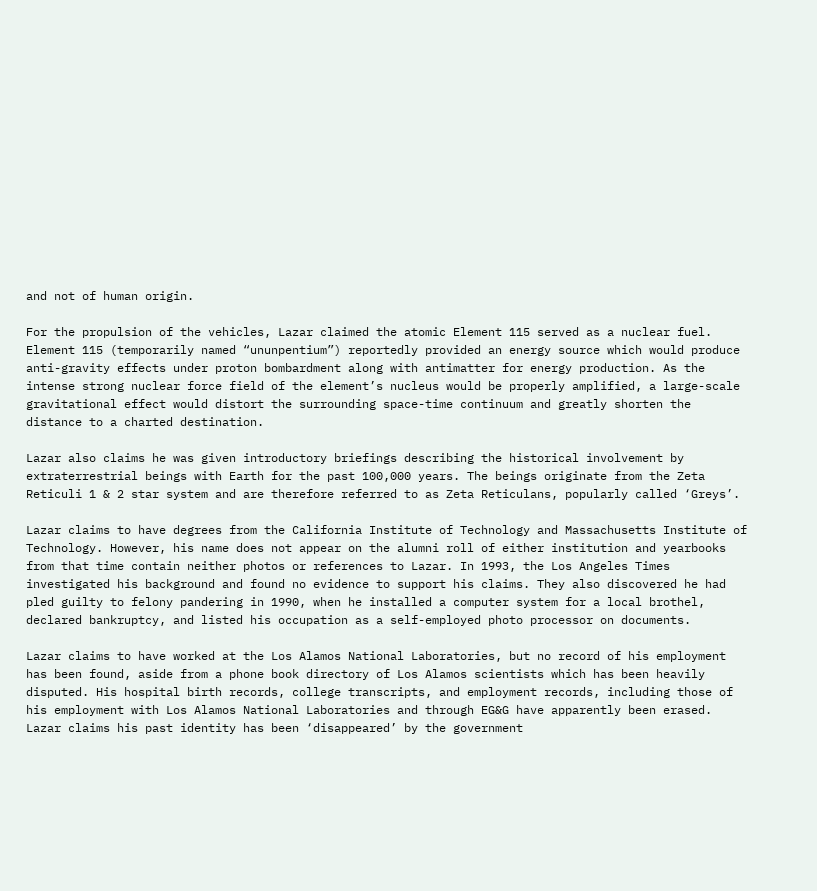and not of human origin.

For the propulsion of the vehicles, Lazar claimed the atomic Element 115 served as a nuclear fuel. Element 115 (temporarily named “ununpentium”) reportedly provided an energy source which would produce anti-gravity effects under proton bombardment along with antimatter for energy production. As the intense strong nuclear force field of the element’s nucleus would be properly amplified, a large-scale gravitational effect would distort the surrounding space-time continuum and greatly shorten the distance to a charted destination.

Lazar also claims he was given introductory briefings describing the historical involvement by extraterrestrial beings with Earth for the past 100,000 years. The beings originate from the Zeta Reticuli 1 & 2 star system and are therefore referred to as Zeta Reticulans, popularly called ‘Greys’.

Lazar claims to have degrees from the California Institute of Technology and Massachusetts Institute of Technology. However, his name does not appear on the alumni roll of either institution and yearbooks from that time contain neither photos or references to Lazar. In 1993, the Los Angeles Times investigated his background and found no evidence to support his claims. They also discovered he had pled guilty to felony pandering in 1990, when he installed a computer system for a local brothel, declared bankruptcy, and listed his occupation as a self-employed photo processor on documents.

Lazar claims to have worked at the Los Alamos National Laboratories, but no record of his employment has been found, aside from a phone book directory of Los Alamos scientists which has been heavily disputed. His hospital birth records, college transcripts, and employment records, including those of his employment with Los Alamos National Laboratories and through EG&G have apparently been erased. Lazar claims his past identity has been ‘disappeared’ by the government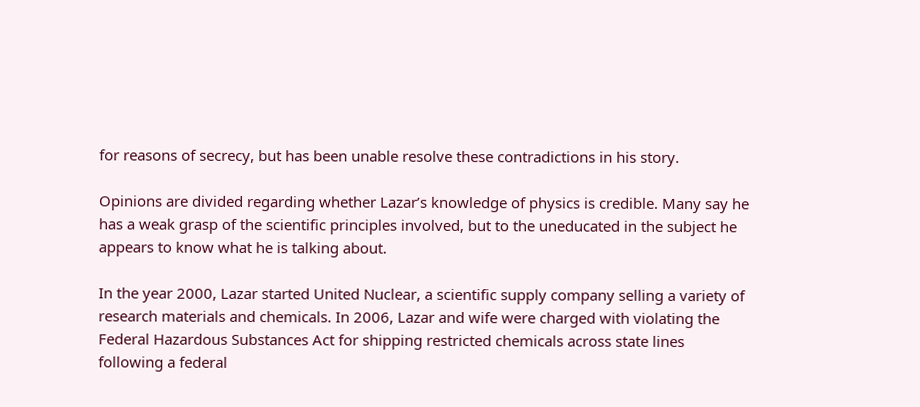for reasons of secrecy, but has been unable resolve these contradictions in his story.

Opinions are divided regarding whether Lazar’s knowledge of physics is credible. Many say he has a weak grasp of the scientific principles involved, but to the uneducated in the subject he appears to know what he is talking about.

In the year 2000, Lazar started United Nuclear, a scientific supply company selling a variety of research materials and chemicals. In 2006, Lazar and wife were charged with violating the Federal Hazardous Substances Act for shipping restricted chemicals across state lines following a federal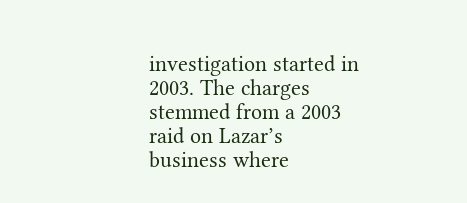investigation started in 2003. The charges stemmed from a 2003 raid on Lazar’s business where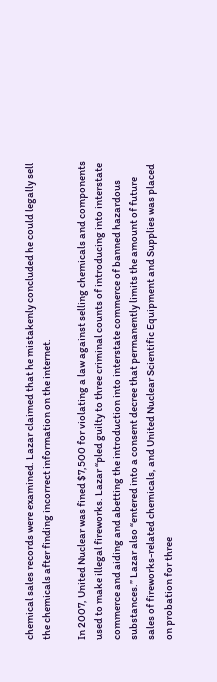chemical sales records were examined. Lazar claimed that he mistakenly concluded he could legally sell the chemicals after finding incorrect information on the internet.

In 2007, United Nuclear was fined $7,500 for violating a law against selling chemicals and components used to make illegal fireworks. Lazar “pled guilty to three criminal counts of introducing into interstate commerce and aiding and abetting the introduction into interstate commerce of banned hazardous substances.” Lazar also “entered into a consent decree that permanently limits the amount of future sales of fireworks-related chemicals, and United Nuclear Scientific Equipment and Supplies was placed on probation for three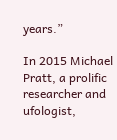years.”

In 2015 Michael Pratt, a prolific researcher and ufologist,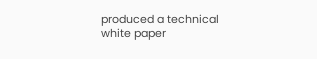produced a technical white paper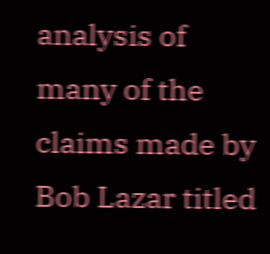analysis of many of the claims made by Bob Lazar titled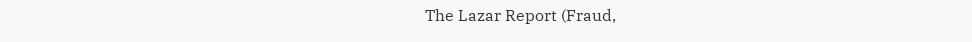The Lazar Report (Fraud,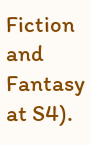Fiction and Fantasy at S4).